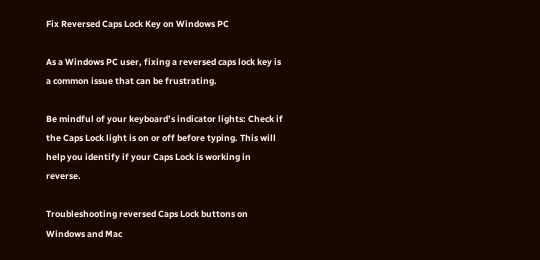Fix Reversed Caps Lock Key on Windows PC

As a Windows PC user, fixing a reversed caps lock key is a common issue that can be frustrating.

Be mindful of your keyboard’s indicator lights: Check if the Caps Lock light is on or off before typing. This will help you identify if your Caps Lock is working in reverse.

Troubleshooting reversed Caps Lock buttons on Windows and Mac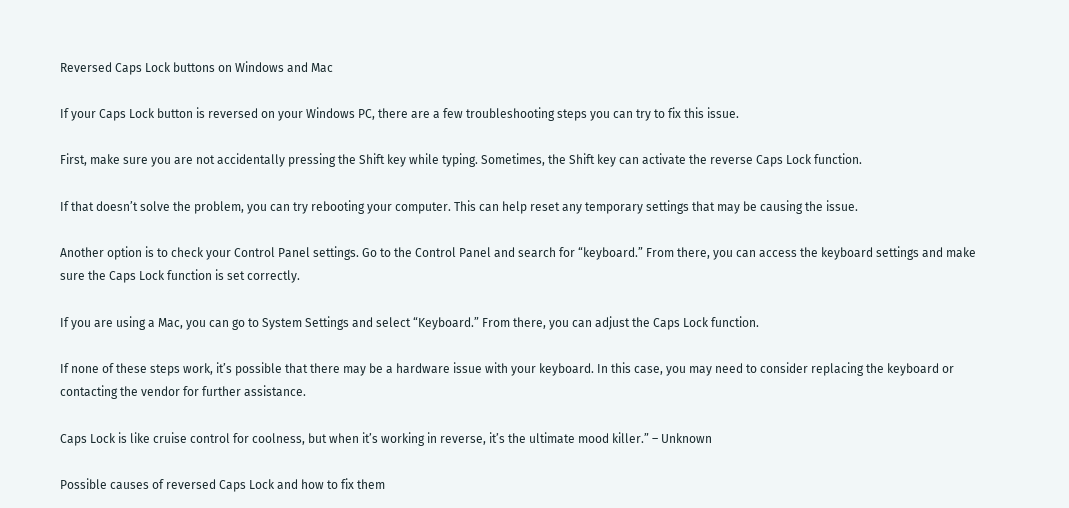Reversed Caps Lock buttons on Windows and Mac

If your Caps Lock button is reversed on your Windows PC, there are a few troubleshooting steps you can try to fix this issue.

First, make sure you are not accidentally pressing the Shift key while typing. Sometimes, the Shift key can activate the reverse Caps Lock function.

If that doesn’t solve the problem, you can try rebooting your computer. This can help reset any temporary settings that may be causing the issue.

Another option is to check your Control Panel settings. Go to the Control Panel and search for “keyboard.” From there, you can access the keyboard settings and make sure the Caps Lock function is set correctly.

If you are using a Mac, you can go to System Settings and select “Keyboard.” From there, you can adjust the Caps Lock function.

If none of these steps work, it’s possible that there may be a hardware issue with your keyboard. In this case, you may need to consider replacing the keyboard or contacting the vendor for further assistance.

Caps Lock is like cruise control for coolness, but when it’s working in reverse, it’s the ultimate mood killer.” – Unknown

Possible causes of reversed Caps Lock and how to fix them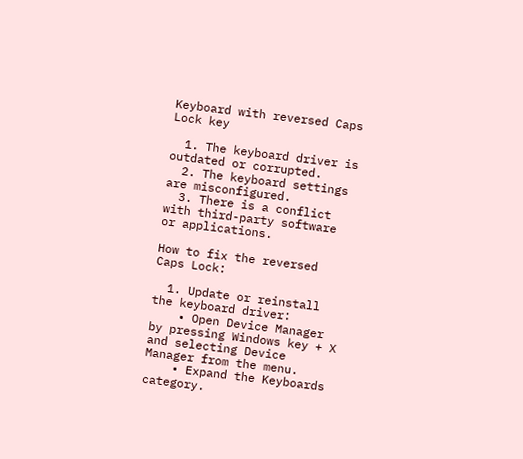Keyboard with reversed Caps Lock key

  1. The keyboard driver is outdated or corrupted.
  2. The keyboard settings are misconfigured.
  3. There is a conflict with third-party software or applications.

How to fix the reversed Caps Lock:

  1. Update or reinstall the keyboard driver:
    • Open Device Manager by pressing Windows key + X and selecting Device Manager from the menu.
    • Expand the Keyboards category.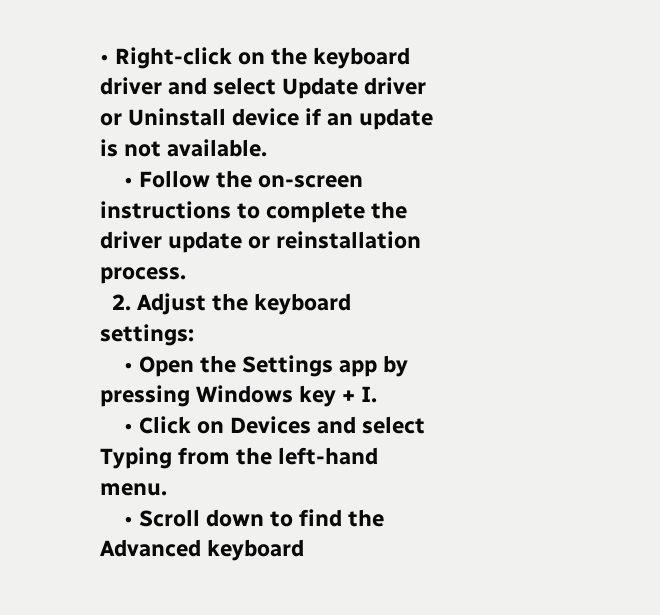• Right-click on the keyboard driver and select Update driver or Uninstall device if an update is not available.
    • Follow the on-screen instructions to complete the driver update or reinstallation process.
  2. Adjust the keyboard settings:
    • Open the Settings app by pressing Windows key + I.
    • Click on Devices and select Typing from the left-hand menu.
    • Scroll down to find the Advanced keyboard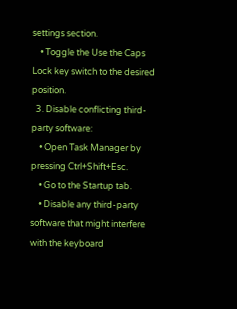settings section.
    • Toggle the Use the Caps Lock key switch to the desired position.
  3. Disable conflicting third-party software:
    • Open Task Manager by pressing Ctrl+Shift+Esc.
    • Go to the Startup tab.
    • Disable any third-party software that might interfere with the keyboard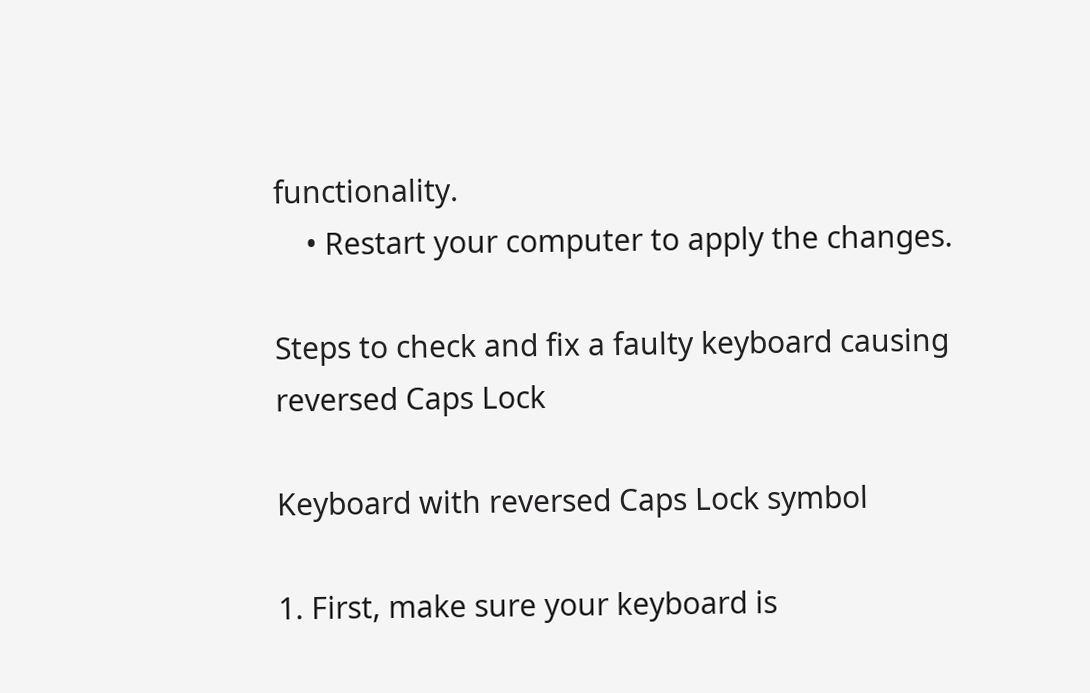functionality.
    • Restart your computer to apply the changes.

Steps to check and fix a faulty keyboard causing reversed Caps Lock

Keyboard with reversed Caps Lock symbol

1. First, make sure your keyboard is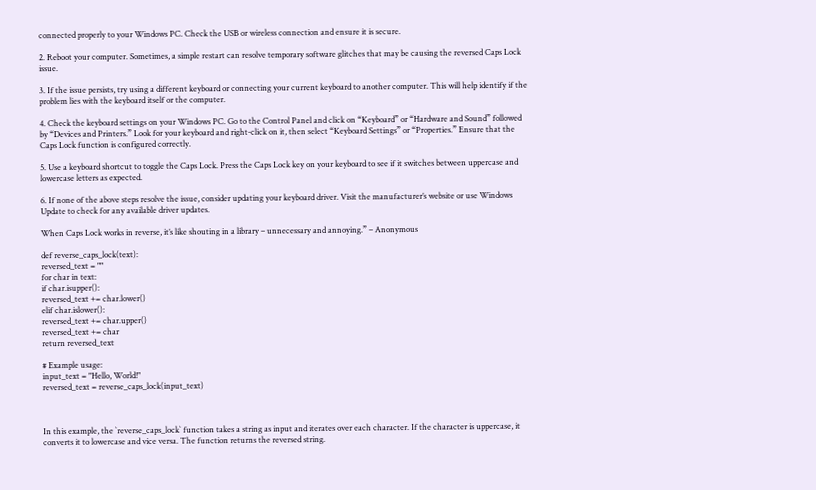connected properly to your Windows PC. Check the USB or wireless connection and ensure it is secure.

2. Reboot your computer. Sometimes, a simple restart can resolve temporary software glitches that may be causing the reversed Caps Lock issue.

3. If the issue persists, try using a different keyboard or connecting your current keyboard to another computer. This will help identify if the problem lies with the keyboard itself or the computer.

4. Check the keyboard settings on your Windows PC. Go to the Control Panel and click on “Keyboard” or “Hardware and Sound” followed by “Devices and Printers.” Look for your keyboard and right-click on it, then select “Keyboard Settings” or “Properties.” Ensure that the Caps Lock function is configured correctly.

5. Use a keyboard shortcut to toggle the Caps Lock. Press the Caps Lock key on your keyboard to see if it switches between uppercase and lowercase letters as expected.

6. If none of the above steps resolve the issue, consider updating your keyboard driver. Visit the manufacturer’s website or use Windows Update to check for any available driver updates.

When Caps Lock works in reverse, it’s like shouting in a library – unnecessary and annoying.” – Anonymous

def reverse_caps_lock(text):
reversed_text = ""
for char in text:
if char.isupper():
reversed_text += char.lower()
elif char.islower():
reversed_text += char.upper()
reversed_text += char
return reversed_text

# Example usage:
input_text = "Hello, World!"
reversed_text = reverse_caps_lock(input_text)



In this example, the `reverse_caps_lock` function takes a string as input and iterates over each character. If the character is uppercase, it converts it to lowercase and vice versa. The function returns the reversed string.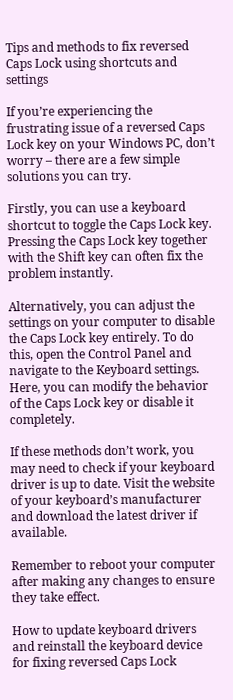Tips and methods to fix reversed Caps Lock using shortcuts and settings

If you’re experiencing the frustrating issue of a reversed Caps Lock key on your Windows PC, don’t worry – there are a few simple solutions you can try.

Firstly, you can use a keyboard shortcut to toggle the Caps Lock key. Pressing the Caps Lock key together with the Shift key can often fix the problem instantly.

Alternatively, you can adjust the settings on your computer to disable the Caps Lock key entirely. To do this, open the Control Panel and navigate to the Keyboard settings. Here, you can modify the behavior of the Caps Lock key or disable it completely.

If these methods don’t work, you may need to check if your keyboard driver is up to date. Visit the website of your keyboard’s manufacturer and download the latest driver if available.

Remember to reboot your computer after making any changes to ensure they take effect.

How to update keyboard drivers and reinstall the keyboard device for fixing reversed Caps Lock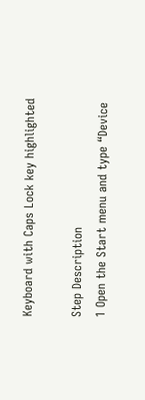Keyboard with Caps Lock key highlighted

Step Description
1 Open the Start menu and type “Device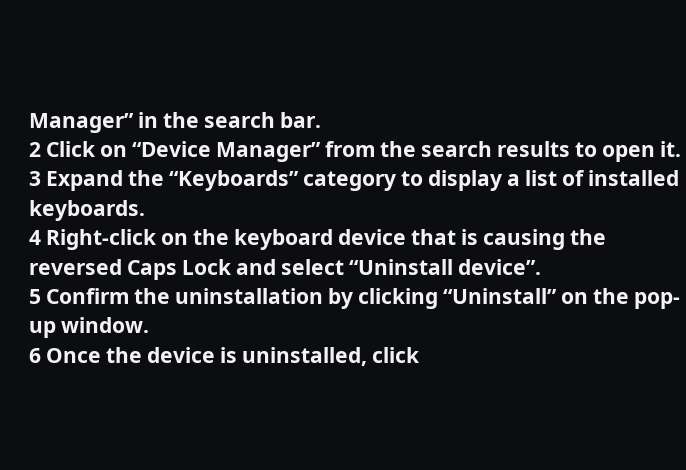Manager” in the search bar.
2 Click on “Device Manager” from the search results to open it.
3 Expand the “Keyboards” category to display a list of installed keyboards.
4 Right-click on the keyboard device that is causing the reversed Caps Lock and select “Uninstall device”.
5 Confirm the uninstallation by clicking “Uninstall” on the pop-up window.
6 Once the device is uninstalled, click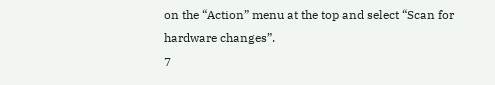on the “Action” menu at the top and select “Scan for hardware changes”.
7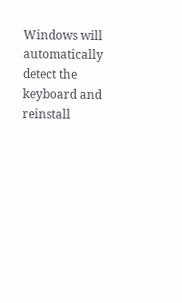Windows will automatically detect the keyboard and reinstall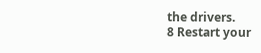the drivers.
8 Restart your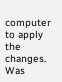computer to apply the changes.
Was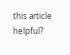this article helpful?